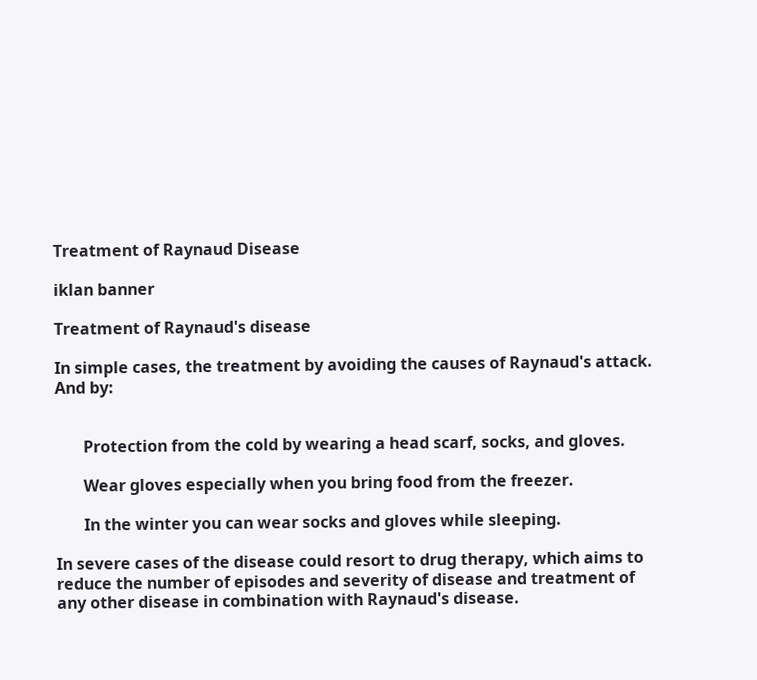Treatment of Raynaud Disease

iklan banner

Treatment of Raynaud's disease

In simple cases, the treatment by avoiding the causes of Raynaud's attack. And by:


       Protection from the cold by wearing a head scarf, socks, and gloves.

       Wear gloves especially when you bring food from the freezer.

       In the winter you can wear socks and gloves while sleeping.

In severe cases of the disease could resort to drug therapy, which aims to reduce the number of episodes and severity of disease and treatment of any other disease in combination with Raynaud's disease.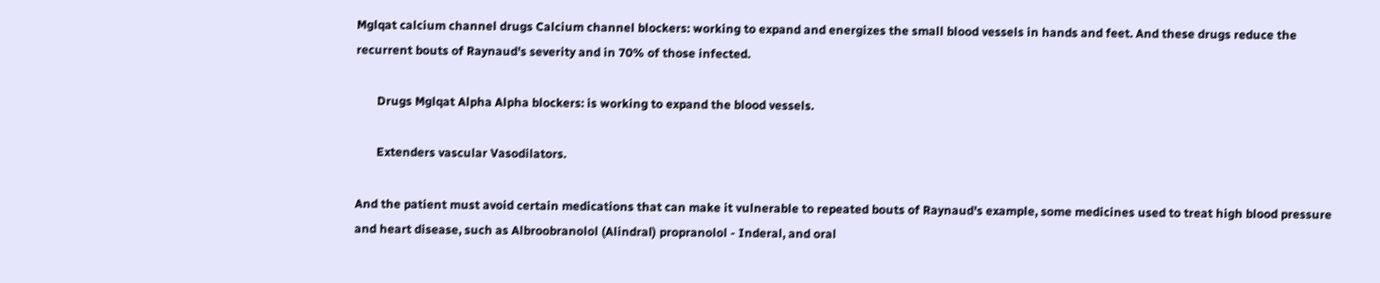Mglqat calcium channel drugs Calcium channel blockers: working to expand and energizes the small blood vessels in hands and feet. And these drugs reduce the recurrent bouts of Raynaud's severity and in 70% of those infected.

       Drugs Mglqat Alpha Alpha blockers: is working to expand the blood vessels.

       Extenders vascular Vasodilators.

And the patient must avoid certain medications that can make it vulnerable to repeated bouts of Raynaud's example, some medicines used to treat high blood pressure and heart disease, such as Albroobranolol (Alindral) propranolol - Inderal, and oral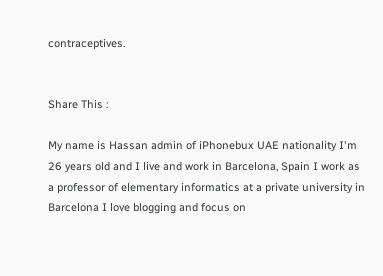contraceptives.


Share This :

My name is Hassan admin of iPhonebux UAE nationality I'm 26 years old and I live and work in Barcelona, Spain I work as a professor of elementary informatics at a private university in Barcelona I love blogging and focus on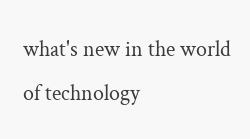what's new in the world of technology